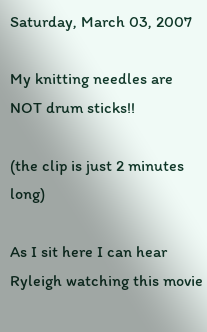Saturday, March 03, 2007

My knitting needles are NOT drum sticks!!

(the clip is just 2 minutes long)

As I sit here I can hear Ryleigh watching this movie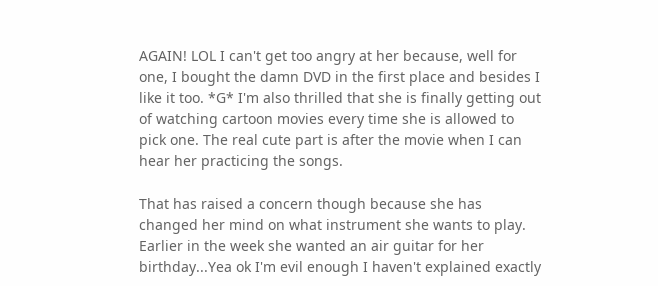AGAIN! LOL I can't get too angry at her because, well for one, I bought the damn DVD in the first place and besides I like it too. *G* I'm also thrilled that she is finally getting out of watching cartoon movies every time she is allowed to pick one. The real cute part is after the movie when I can hear her practicing the songs.

That has raised a concern though because she has changed her mind on what instrument she wants to play. Earlier in the week she wanted an air guitar for her birthday...Yea ok I'm evil enough I haven't explained exactly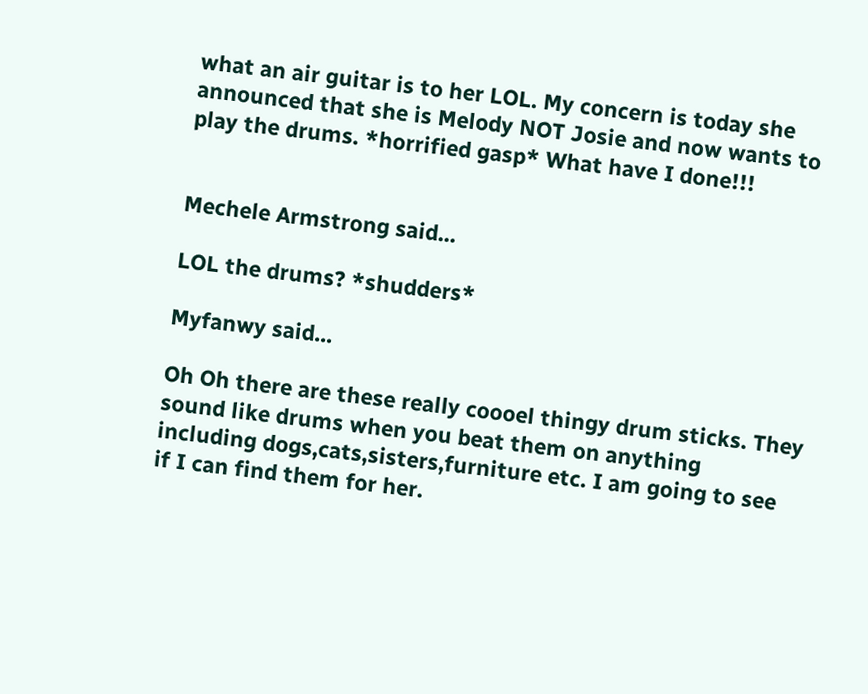what an air guitar is to her LOL. My concern is today she announced that she is Melody NOT Josie and now wants to play the drums. *horrified gasp* What have I done!!!


Mechele Armstrong said...

LOL the drums? *shudders*

Myfanwy said...

Oh Oh there are these really coooel thingy drum sticks. They sound like drums when you beat them on anything including dogs,cats,sisters,furniture etc. I am going to see if I can find them for her.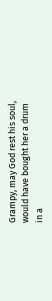Grampy, may God rest his soul, would have bought her a drum in a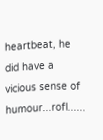heartbeat, he did have a vicious sense of humour...rofl......